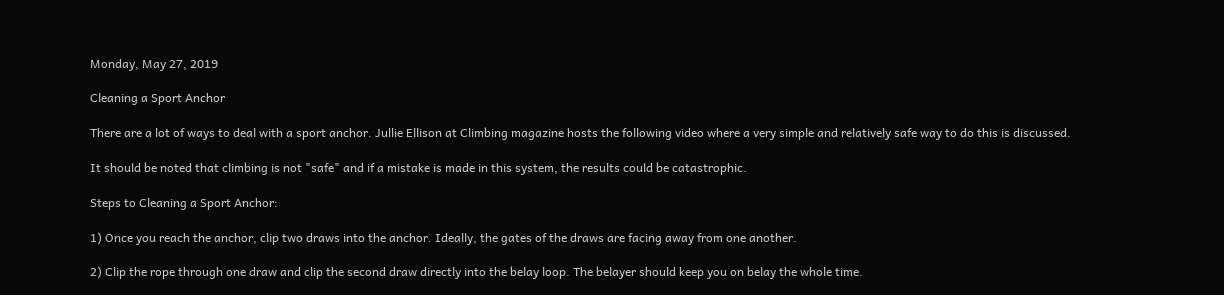Monday, May 27, 2019

Cleaning a Sport Anchor

There are a lot of ways to deal with a sport anchor. Jullie Ellison at Climbing magazine hosts the following video where a very simple and relatively safe way to do this is discussed.

It should be noted that climbing is not "safe" and if a mistake is made in this system, the results could be catastrophic.

Steps to Cleaning a Sport Anchor:

1) Once you reach the anchor, clip two draws into the anchor. Ideally, the gates of the draws are facing away from one another.

2) Clip the rope through one draw and clip the second draw directly into the belay loop. The belayer should keep you on belay the whole time.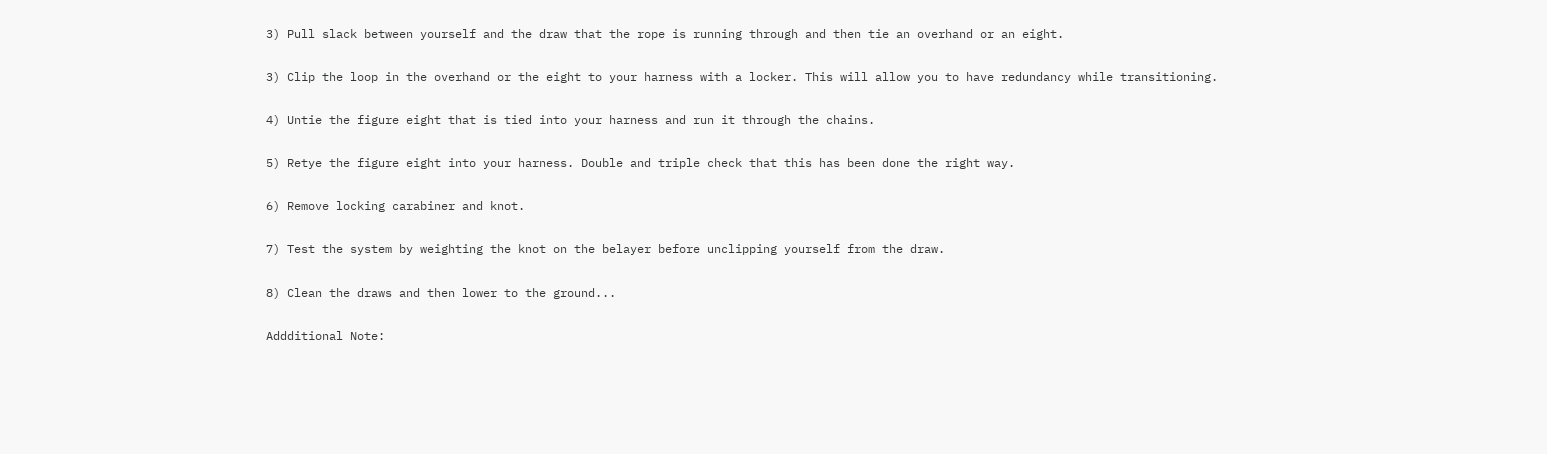3) Pull slack between yourself and the draw that the rope is running through and then tie an overhand or an eight.

3) Clip the loop in the overhand or the eight to your harness with a locker. This will allow you to have redundancy while transitioning.

4) Untie the figure eight that is tied into your harness and run it through the chains.

5) Retye the figure eight into your harness. Double and triple check that this has been done the right way.

6) Remove locking carabiner and knot.

7) Test the system by weighting the knot on the belayer before unclipping yourself from the draw.

8) Clean the draws and then lower to the ground...

Addditional Note: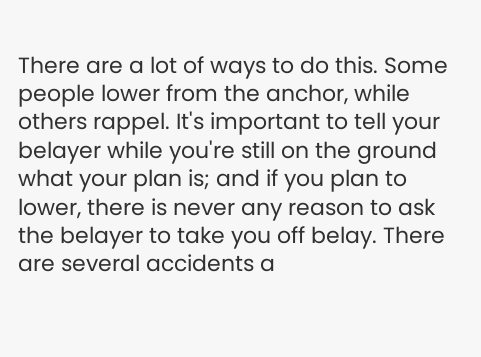There are a lot of ways to do this. Some people lower from the anchor, while others rappel. It's important to tell your belayer while you're still on the ground what your plan is; and if you plan to lower, there is never any reason to ask the belayer to take you off belay. There are several accidents a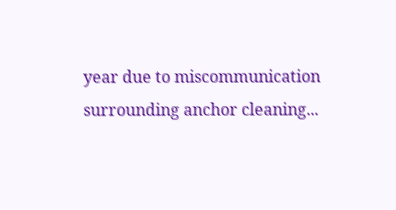year due to miscommunication surrounding anchor cleaning...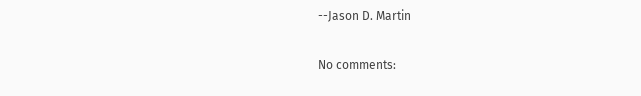--Jason D. Martin

No comments: